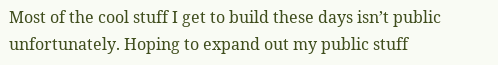Most of the cool stuff I get to build these days isn’t public unfortunately. Hoping to expand out my public stuff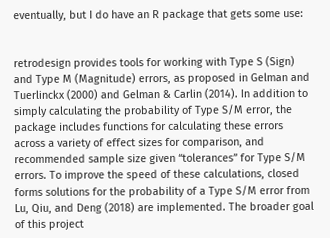eventually, but I do have an R package that gets some use:


retrodesign provides tools for working with Type S (Sign) and Type M (Magnitude) errors, as proposed in Gelman and Tuerlinckx (2000) and Gelman & Carlin (2014). In addition to simply calculating the probability of Type S/M error, the package includes functions for calculating these errors across a variety of effect sizes for comparison, and recommended sample size given “tolerances” for Type S/M errors. To improve the speed of these calculations, closed forms solutions for the probability of a Type S/M error from Lu, Qiu, and Deng (2018) are implemented. The broader goal of this project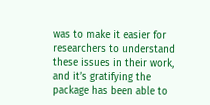was to make it easier for researchers to understand these issues in their work, and it’s gratifying the package has been able to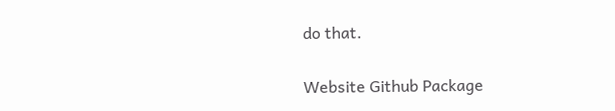do that.

Website Github Package